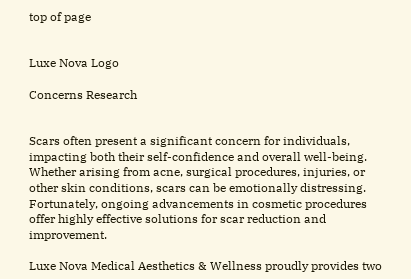top of page


Luxe Nova Logo

Concerns Research


Scars often present a significant concern for individuals, impacting both their self-confidence and overall well-being. Whether arising from acne, surgical procedures, injuries, or other skin conditions, scars can be emotionally distressing. Fortunately, ongoing advancements in cosmetic procedures offer highly effective solutions for scar reduction and improvement.

Luxe Nova Medical Aesthetics & Wellness proudly provides two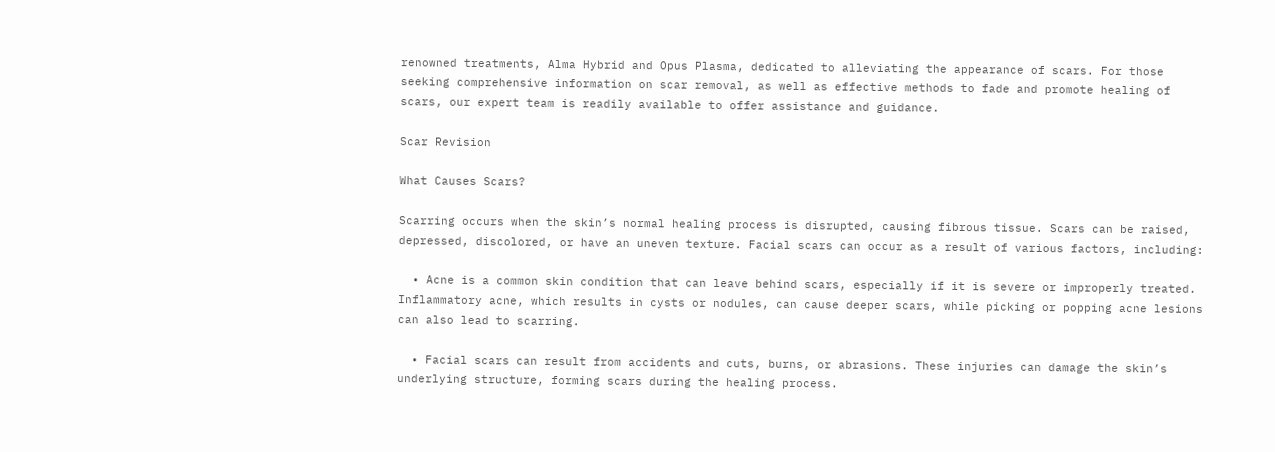renowned treatments, Alma Hybrid and Opus Plasma, dedicated to alleviating the appearance of scars. For those seeking comprehensive information on scar removal, as well as effective methods to fade and promote healing of scars, our expert team is readily available to offer assistance and guidance.

Scar Revision

What Causes Scars?

Scarring occurs when the skin’s normal healing process is disrupted, causing fibrous tissue. Scars can be raised, depressed, discolored, or have an uneven texture. Facial scars can occur as a result of various factors, including:

  • Acne is a common skin condition that can leave behind scars, especially if it is severe or improperly treated. Inflammatory acne, which results in cysts or nodules, can cause deeper scars, while picking or popping acne lesions can also lead to scarring.

  • Facial scars can result from accidents and cuts, burns, or abrasions. These injuries can damage the skin’s underlying structure, forming scars during the healing process.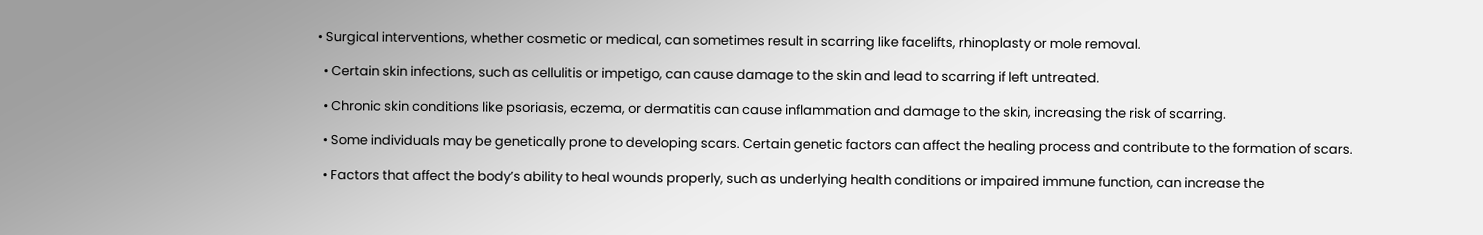• Surgical interventions, whether cosmetic or medical, can sometimes result in scarring like facelifts, rhinoplasty or mole removal.

  • Certain skin infections, such as cellulitis or impetigo, can cause damage to the skin and lead to scarring if left untreated.

  • Chronic skin conditions like psoriasis, eczema, or dermatitis can cause inflammation and damage to the skin, increasing the risk of scarring.

  • Some individuals may be genetically prone to developing scars. Certain genetic factors can affect the healing process and contribute to the formation of scars.

  • Factors that affect the body’s ability to heal wounds properly, such as underlying health conditions or impaired immune function, can increase the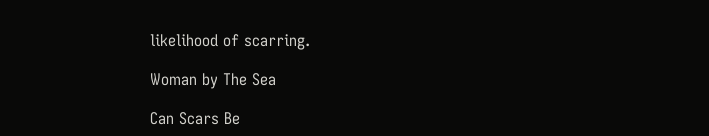likelihood of scarring.

Woman by The Sea

Can Scars Be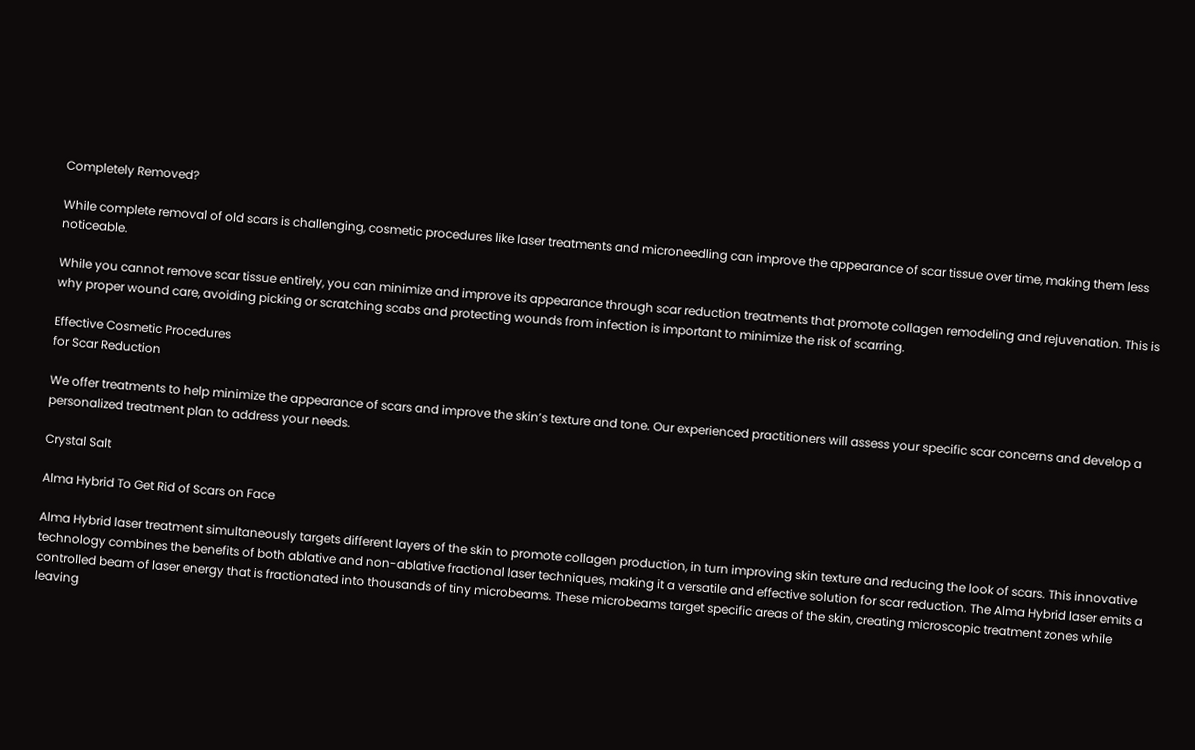Completely Removed?

While complete removal of old scars is challenging, cosmetic procedures like laser treatments and microneedling can improve the appearance of scar tissue over time, making them less noticeable.

While you cannot remove scar tissue entirely, you can minimize and improve its appearance through scar reduction treatments that promote collagen remodeling and rejuvenation. This is why proper wound care, avoiding picking or scratching scabs and protecting wounds from infection is important to minimize the risk of scarring.

Effective Cosmetic Procedures
for Scar Reduction

We offer treatments to help minimize the appearance of scars and improve the skin’s texture and tone. Our experienced practitioners will assess your specific scar concerns and develop a personalized treatment plan to address your needs.

Crystal Salt

Alma Hybrid To Get Rid of Scars on Face

Alma Hybrid laser treatment simultaneously targets different layers of the skin to promote collagen production, in turn improving skin texture and reducing the look of scars. This innovative technology combines the benefits of both ablative and non-ablative fractional laser techniques, making it a versatile and effective solution for scar reduction. The Alma Hybrid laser emits a controlled beam of laser energy that is fractionated into thousands of tiny microbeams. These microbeams target specific areas of the skin, creating microscopic treatment zones while leaving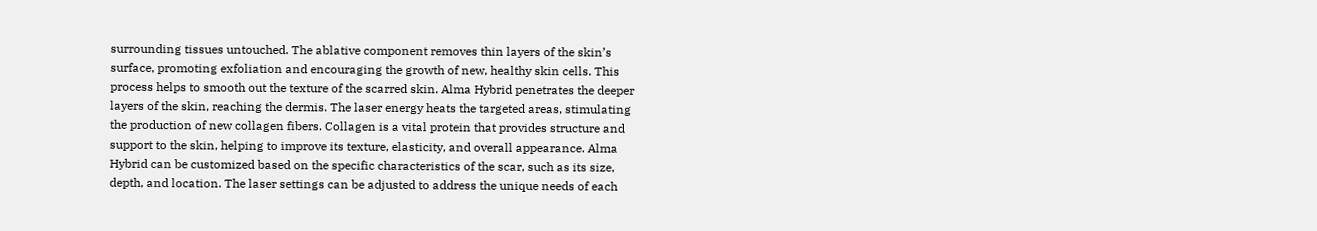surrounding tissues untouched. The ablative component removes thin layers of the skin’s surface, promoting exfoliation and encouraging the growth of new, healthy skin cells. This process helps to smooth out the texture of the scarred skin. Alma Hybrid penetrates the deeper layers of the skin, reaching the dermis. The laser energy heats the targeted areas, stimulating the production of new collagen fibers. Collagen is a vital protein that provides structure and support to the skin, helping to improve its texture, elasticity, and overall appearance. Alma Hybrid can be customized based on the specific characteristics of the scar, such as its size, depth, and location. The laser settings can be adjusted to address the unique needs of each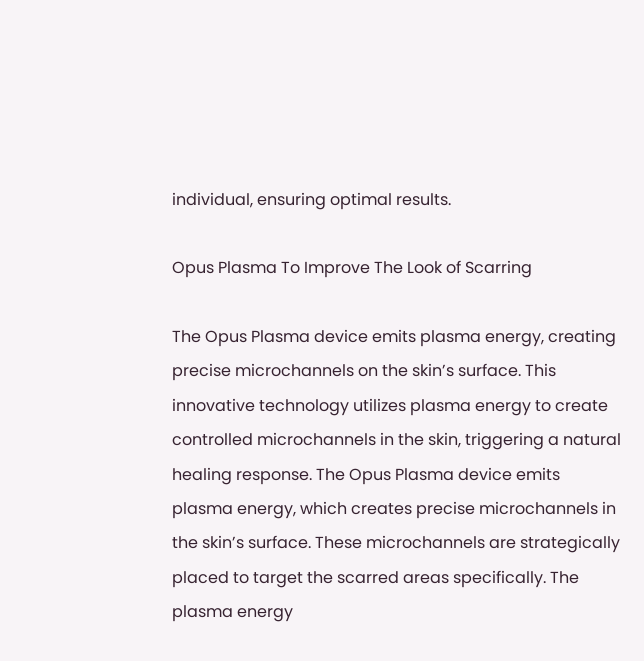individual, ensuring optimal results.

Opus Plasma To Improve The Look of Scarring

The Opus Plasma device emits plasma energy, creating precise microchannels on the skin’s surface. This innovative technology utilizes plasma energy to create controlled microchannels in the skin, triggering a natural healing response. The Opus Plasma device emits plasma energy, which creates precise microchannels in the skin’s surface. These microchannels are strategically placed to target the scarred areas specifically. The plasma energy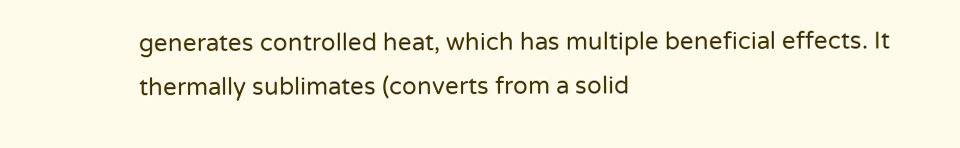generates controlled heat, which has multiple beneficial effects. It thermally sublimates (converts from a solid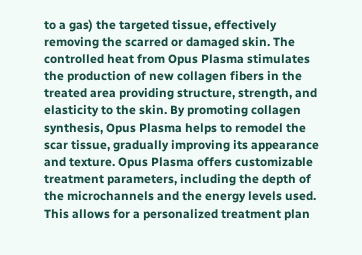to a gas) the targeted tissue, effectively removing the scarred or damaged skin. The controlled heat from Opus Plasma stimulates the production of new collagen fibers in the treated area providing structure, strength, and elasticity to the skin. By promoting collagen synthesis, Opus Plasma helps to remodel the scar tissue, gradually improving its appearance and texture. Opus Plasma offers customizable treatment parameters, including the depth of the microchannels and the energy levels used. This allows for a personalized treatment plan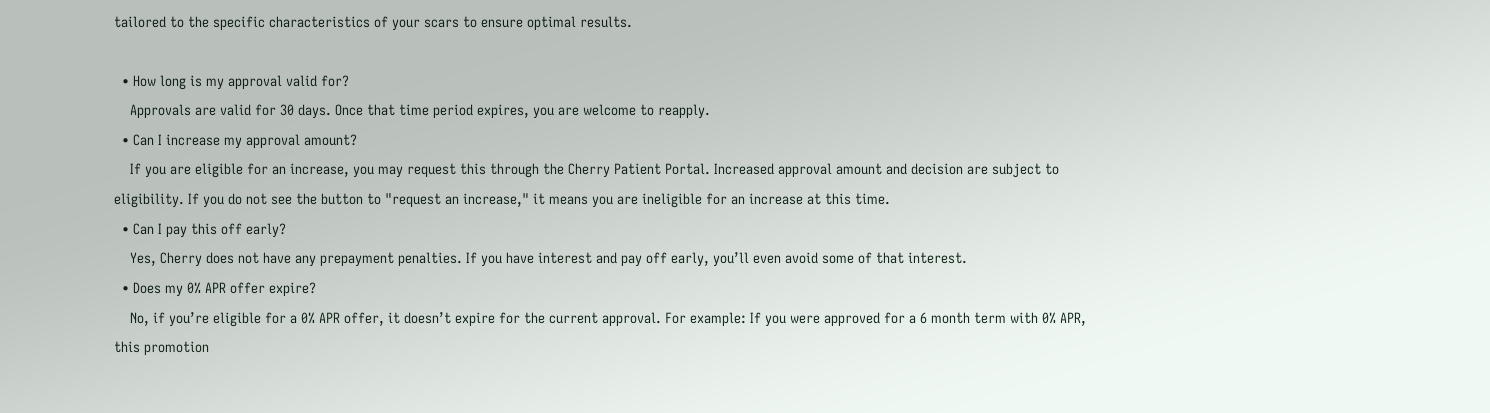tailored to the specific characteristics of your scars to ensure optimal results.

  • How long is my approval valid for?
    Approvals are valid for 30 days. Once that time period expires, you are welcome to reapply.
  • Can I increase my approval amount?
    If you are eligible for an increase, you may request this through the Cherry Patient Portal. Increased approval amount and decision are subject to eligibility. If you do not see the button to "request an increase," it means you are ineligible for an increase at this time.
  • Can I pay this off early?
    Yes, Cherry does not have any prepayment penalties. If you have interest and pay off early, you’ll even avoid some of that interest.
  • Does my 0% APR offer expire?
    No, if you’re eligible for a 0% APR offer, it doesn’t expire for the current approval. For example: If you were approved for a 6 month term with 0% APR, this promotion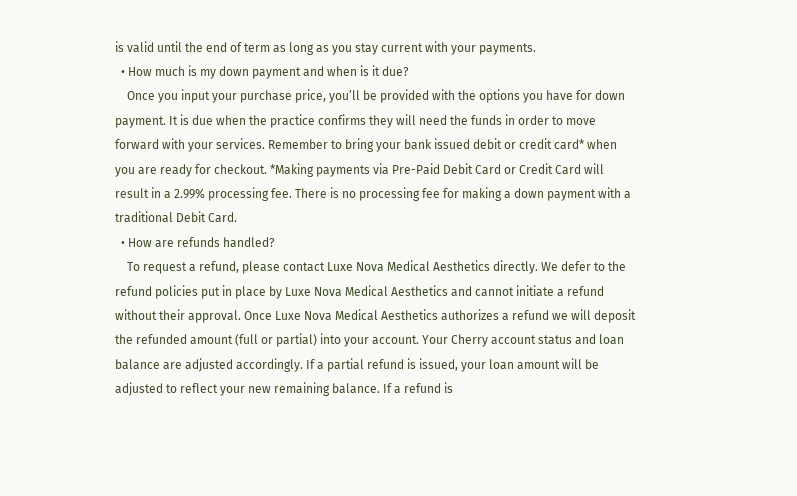is valid until the end of term as long as you stay current with your payments.
  • How much is my down payment and when is it due?
    Once you input your purchase price, you’ll be provided with the options you have for down payment. It is due when the practice confirms they will need the funds in order to move forward with your services. Remember to bring your bank issued debit or credit card* when you are ready for checkout. *Making payments via Pre-Paid Debit Card or Credit Card will result in a 2.99% processing fee. There is no processing fee for making a down payment with a traditional Debit Card.
  • How are refunds handled?
    To request a refund, please contact Luxe Nova Medical Aesthetics directly. We defer to the refund policies put in place by Luxe Nova Medical Aesthetics and cannot initiate a refund without their approval. Once Luxe Nova Medical Aesthetics authorizes a refund we will deposit the refunded amount (full or partial) into your account. Your Cherry account status and loan balance are adjusted accordingly. If a partial refund is issued, your loan amount will be adjusted to reflect your new remaining balance. If a refund is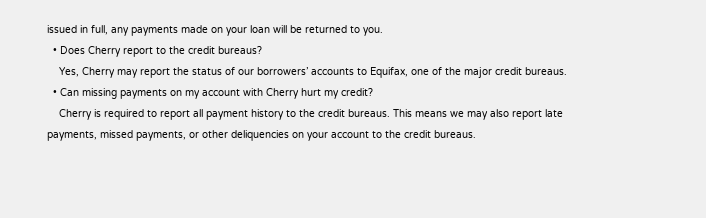issued in full, any payments made on your loan will be returned to you.
  • Does Cherry report to the credit bureaus?
    Yes, Cherry may report the status of our borrowers’ accounts to Equifax, one of the major credit bureaus.
  • Can missing payments on my account with Cherry hurt my credit?
    Cherry is required to report all payment history to the credit bureaus. This means we may also report late payments, missed payments, or other deliquencies on your account to the credit bureaus.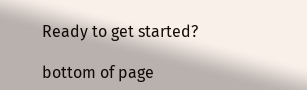Ready to get started?

bottom of page